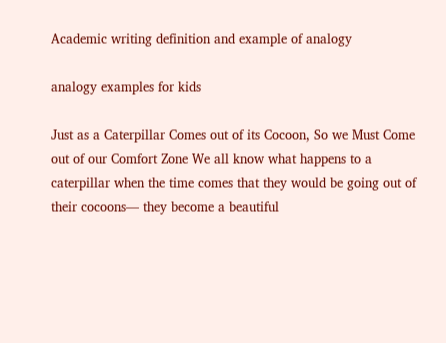Academic writing definition and example of analogy

analogy examples for kids

Just as a Caterpillar Comes out of its Cocoon, So we Must Come out of our Comfort Zone We all know what happens to a caterpillar when the time comes that they would be going out of their cocoons— they become a beautiful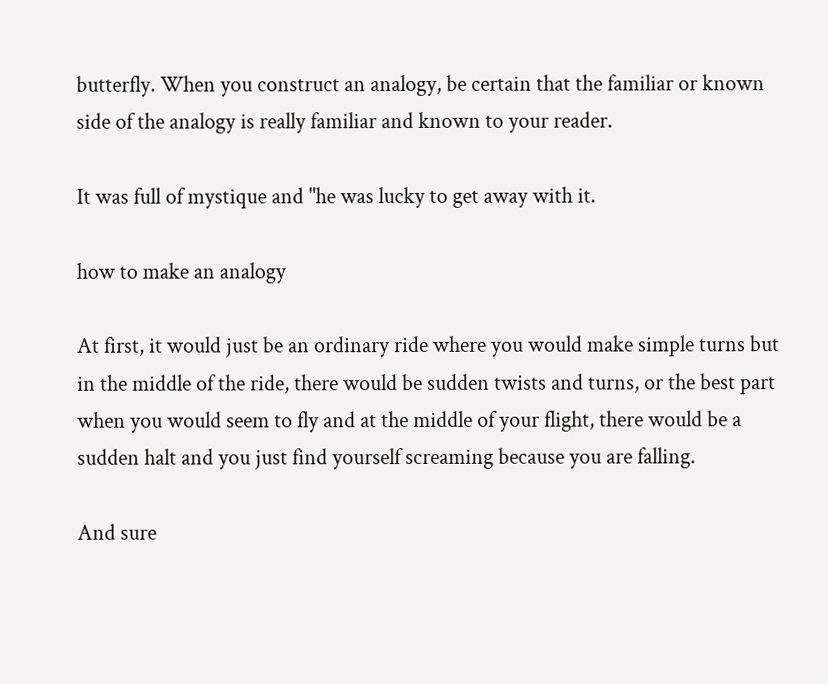butterfly. When you construct an analogy, be certain that the familiar or known side of the analogy is really familiar and known to your reader.

It was full of mystique and "he was lucky to get away with it.

how to make an analogy

At first, it would just be an ordinary ride where you would make simple turns but in the middle of the ride, there would be sudden twists and turns, or the best part when you would seem to fly and at the middle of your flight, there would be a sudden halt and you just find yourself screaming because you are falling.

And sure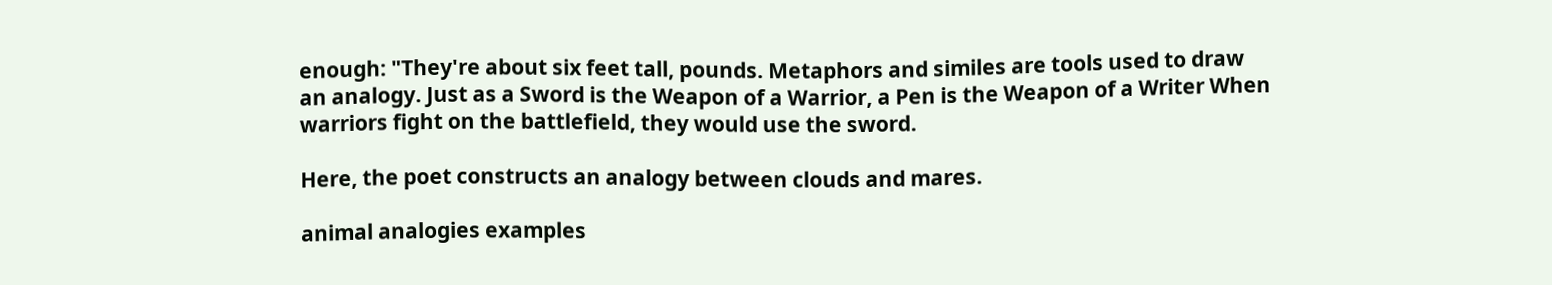enough: "They're about six feet tall, pounds. Metaphors and similes are tools used to draw an analogy. Just as a Sword is the Weapon of a Warrior, a Pen is the Weapon of a Writer When warriors fight on the battlefield, they would use the sword.

Here, the poet constructs an analogy between clouds and mares.

animal analogies examples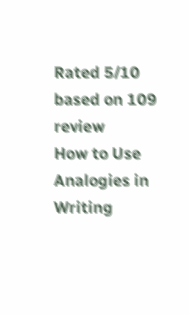Rated 5/10 based on 109 review
How to Use Analogies in Writing